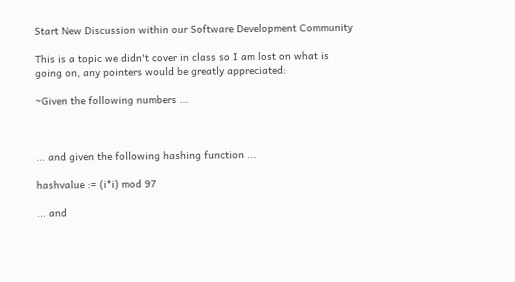Start New Discussion within our Software Development Community

This is a topic we didn't cover in class so I am lost on what is going on, any pointers would be greatly appreciated:

~Given the following numbers ...



... and given the following hashing function ...

hashvalue := (i*i) mod 97

... and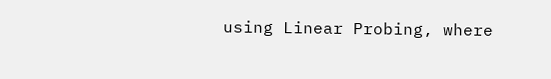using Linear Probing, where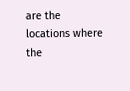are the locations where the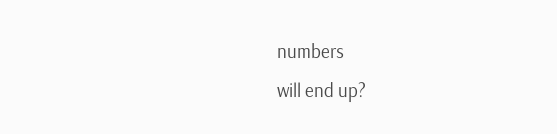numbers
will end up?